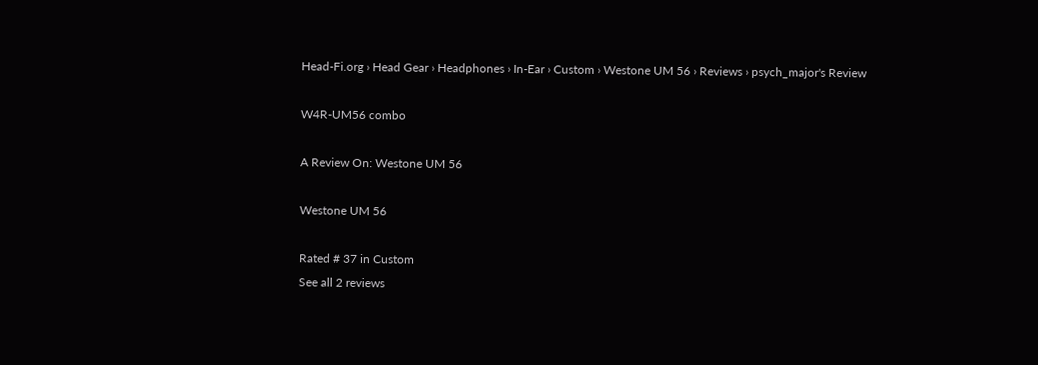Head-Fi.org › Head Gear › Headphones › In-Ear › Custom › Westone UM 56 › Reviews › psych_major's Review

W4R-UM56 combo

A Review On: Westone UM 56

Westone UM 56

Rated # 37 in Custom
See all 2 reviews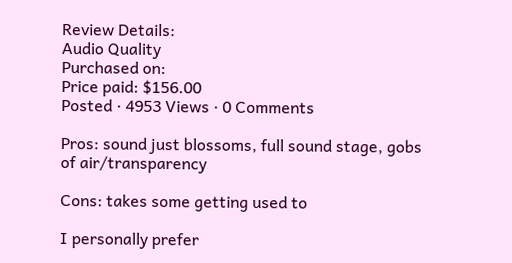Review Details:
Audio Quality
Purchased on:
Price paid: $156.00
Posted · 4953 Views · 0 Comments

Pros: sound just blossoms, full sound stage, gobs of air/transparency

Cons: takes some getting used to

I personally prefer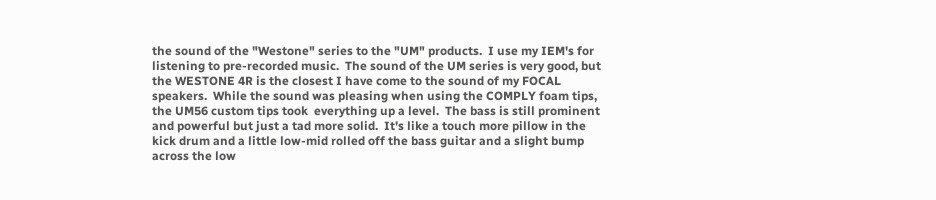the sound of the "Westone" series to the "UM" products.  I use my IEM's for listening to pre-recorded music.  The sound of the UM series is very good, but the WESTONE 4R is the closest I have come to the sound of my FOCAL speakers.  While the sound was pleasing when using the COMPLY foam tips, the UM56 custom tips took  everything up a level.  The bass is still prominent and powerful but just a tad more solid.  It's like a touch more pillow in the kick drum and a little low-mid rolled off the bass guitar and a slight bump across the low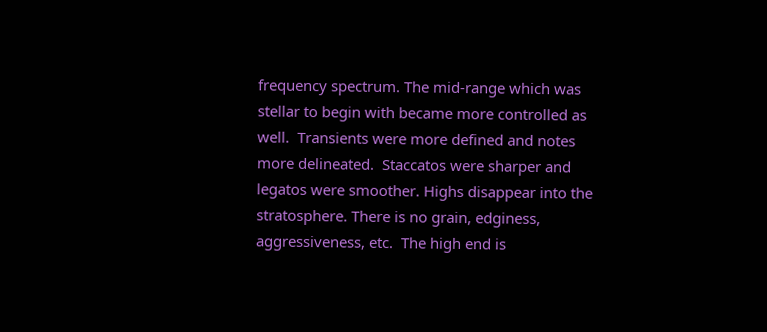frequency spectrum. The mid-range which was stellar to begin with became more controlled as well.  Transients were more defined and notes more delineated.  Staccatos were sharper and legatos were smoother. Highs disappear into the stratosphere. There is no grain, edginess, aggressiveness, etc.  The high end is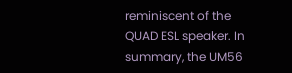reminiscent of the QUAD ESL speaker. In summary, the UM56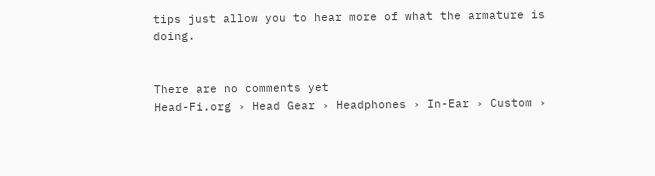tips just allow you to hear more of what the armature is doing.


There are no comments yet
Head-Fi.org › Head Gear › Headphones › In-Ear › Custom ›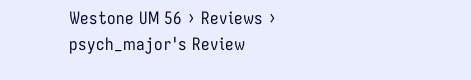Westone UM 56 › Reviews › psych_major's Review